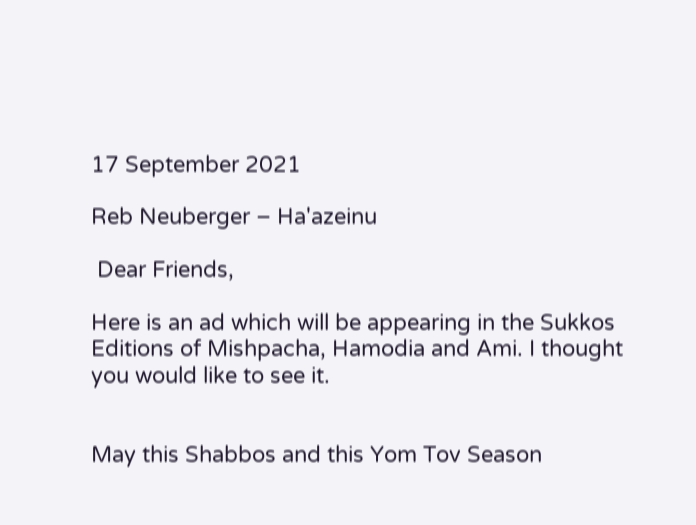17 September 2021

Reb Neuberger – Ha'azeinu

 Dear Friends,

Here is an ad which will be appearing in the Sukkos Editions of Mishpacha, Hamodia and Ami. I thought you would like to see it.


May this Shabbos and this Yom Tov Season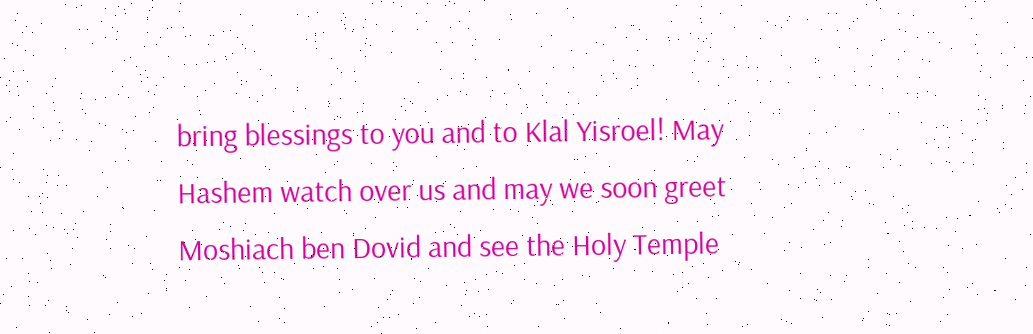bring blessings to you and to Klal Yisroel! May Hashem watch over us and may we soon greet Moshiach ben Dovid and see the Holy Temple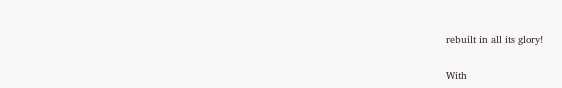rebuilt in all its glory!


With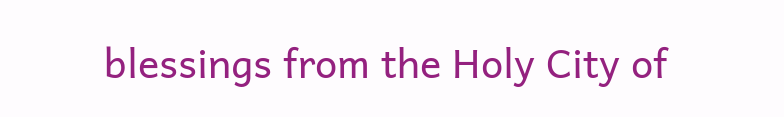blessings from the Holy City of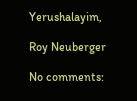Yerushalayim,

Roy Neuberger

No comments: